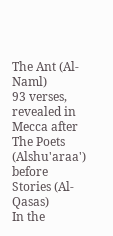The Ant (Al-Naml)
93 verses, revealed in Mecca after The Poets (Alshu'araa') before Stories (Al-Qasas)
In the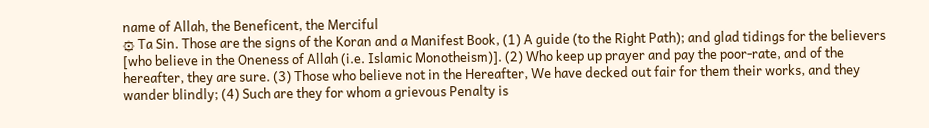name of Allah, the Beneficent, the Merciful
۞ Ta Sin. Those are the signs of the Koran and a Manifest Book, (1) A guide (to the Right Path); and glad tidings for the believers [who believe in the Oneness of Allah (i.e. Islamic Monotheism)]. (2) Who keep up prayer and pay the poor-rate, and of the hereafter, they are sure. (3) Those who believe not in the Hereafter, We have decked out fair for them their works, and they wander blindly; (4) Such are they for whom a grievous Penalty is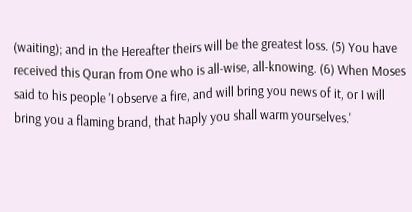(waiting); and in the Hereafter theirs will be the greatest loss. (5) You have received this Quran from One who is all-wise, all-knowing. (6) When Moses said to his people 'I observe a fire, and will bring you news of it, or I will bring you a flaming brand, that haply you shall warm yourselves.'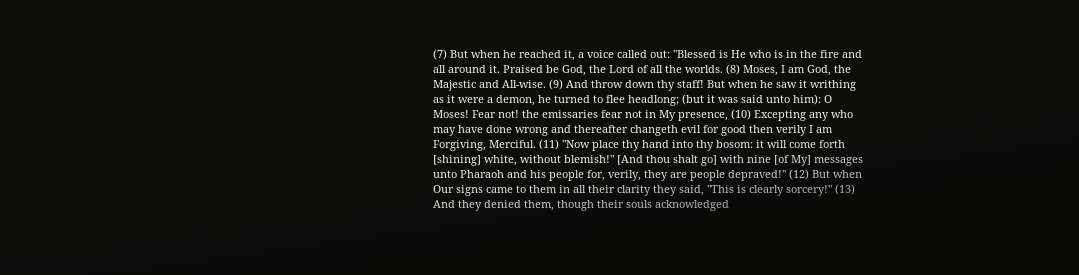(7) But when he reached it, a voice called out: "Blessed is He who is in the fire and all around it. Praised be God, the Lord of all the worlds. (8) Moses, I am God, the Majestic and All-wise. (9) And throw down thy staff! But when he saw it writhing as it were a demon, he turned to flee headlong; (but it was said unto him): O Moses! Fear not! the emissaries fear not in My presence, (10) Excepting any who may have done wrong and thereafter changeth evil for good then verily I am Forgiving, Merciful. (11) "Now place thy hand into thy bosom: it will come forth [shining] white, without blemish!" [And thou shalt go] with nine [of My] messages unto Pharaoh and his people for, verily, they are people depraved!" (12) But when Our signs came to them in all their clarity they said, "This is clearly sorcery!" (13) And they denied them, though their souls acknowledged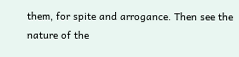them, for spite and arrogance. Then see the nature of the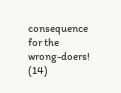consequence for the wrong-doers! (14)